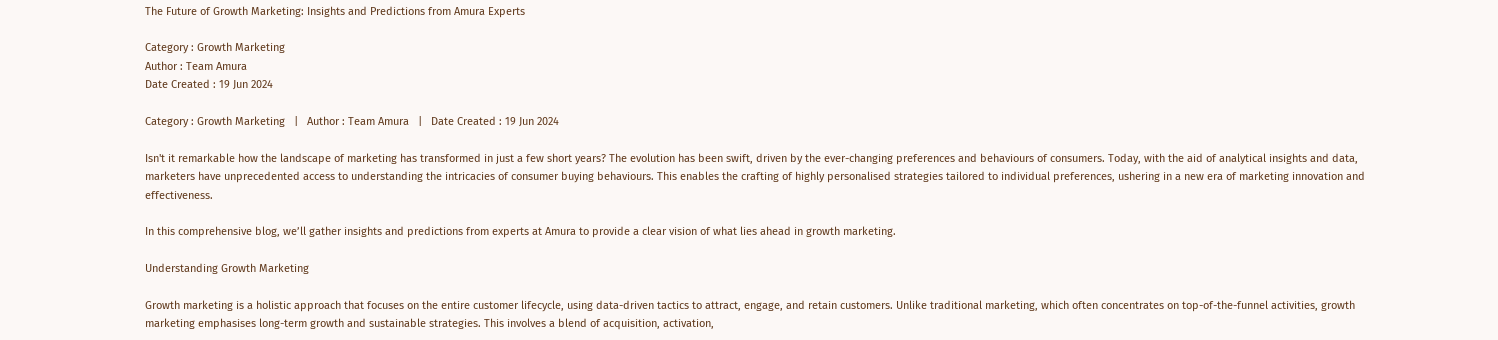The Future of Growth Marketing: Insights and Predictions from Amura Experts

Category : Growth Marketing
Author : Team Amura
Date Created : 19 Jun 2024

Category : Growth Marketing   |   Author : Team Amura   |   Date Created : 19 Jun 2024

Isn't it remarkable how the landscape of marketing has transformed in just a few short years? The evolution has been swift, driven by the ever-changing preferences and behaviours of consumers. Today, with the aid of analytical insights and data, marketers have unprecedented access to understanding the intricacies of consumer buying behaviours. This enables the crafting of highly personalised strategies tailored to individual preferences, ushering in a new era of marketing innovation and effectiveness.

In this comprehensive blog, we’ll gather insights and predictions from experts at Amura to provide a clear vision of what lies ahead in growth marketing.

Understanding Growth Marketing

Growth marketing is a holistic approach that focuses on the entire customer lifecycle, using data-driven tactics to attract, engage, and retain customers. Unlike traditional marketing, which often concentrates on top-of-the-funnel activities, growth marketing emphasises long-term growth and sustainable strategies. This involves a blend of acquisition, activation,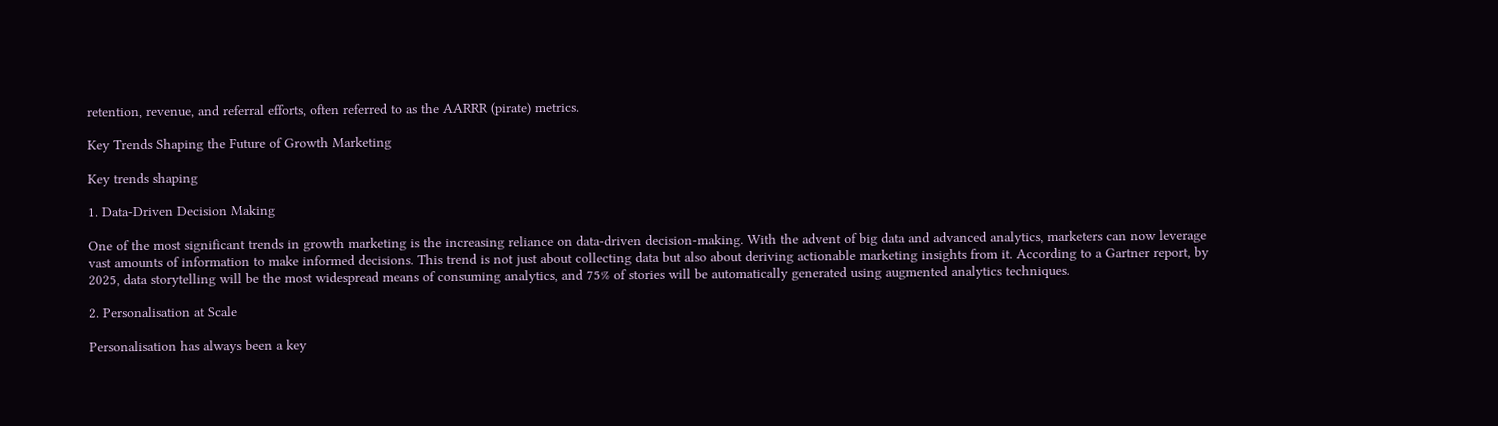retention, revenue, and referral efforts, often referred to as the AARRR (pirate) metrics.

Key Trends Shaping the Future of Growth Marketing

Key trends shaping

1. Data-Driven Decision Making

One of the most significant trends in growth marketing is the increasing reliance on data-driven decision-making. With the advent of big data and advanced analytics, marketers can now leverage vast amounts of information to make informed decisions. This trend is not just about collecting data but also about deriving actionable marketing insights from it. According to a Gartner report, by 2025, data storytelling will be the most widespread means of consuming analytics, and 75% of stories will be automatically generated using augmented analytics techniques.

2. Personalisation at Scale

Personalisation has always been a key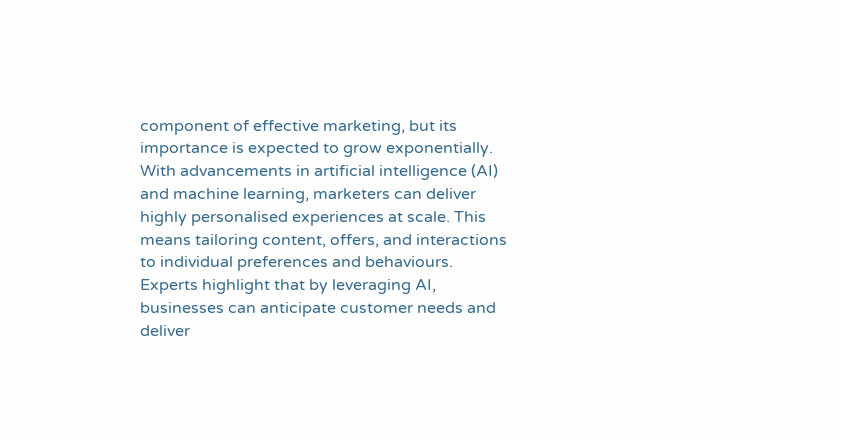component of effective marketing, but its importance is expected to grow exponentially. With advancements in artificial intelligence (AI) and machine learning, marketers can deliver highly personalised experiences at scale. This means tailoring content, offers, and interactions to individual preferences and behaviours. Experts highlight that by leveraging AI, businesses can anticipate customer needs and deliver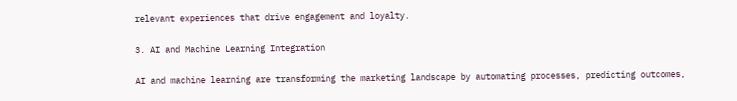relevant experiences that drive engagement and loyalty.

3. AI and Machine Learning Integration

AI and machine learning are transforming the marketing landscape by automating processes, predicting outcomes,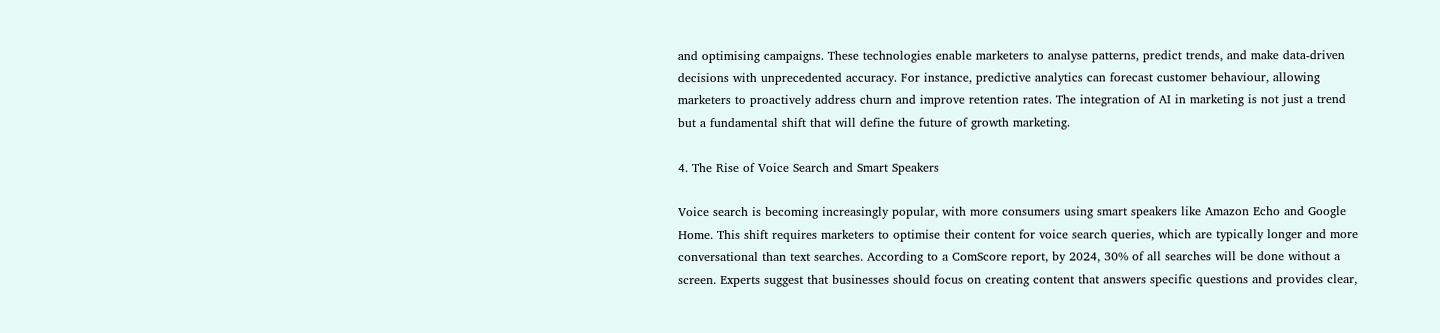and optimising campaigns. These technologies enable marketers to analyse patterns, predict trends, and make data-driven decisions with unprecedented accuracy. For instance, predictive analytics can forecast customer behaviour, allowing marketers to proactively address churn and improve retention rates. The integration of AI in marketing is not just a trend but a fundamental shift that will define the future of growth marketing.

4. The Rise of Voice Search and Smart Speakers

Voice search is becoming increasingly popular, with more consumers using smart speakers like Amazon Echo and Google Home. This shift requires marketers to optimise their content for voice search queries, which are typically longer and more conversational than text searches. According to a ComScore report, by 2024, 30% of all searches will be done without a screen. Experts suggest that businesses should focus on creating content that answers specific questions and provides clear,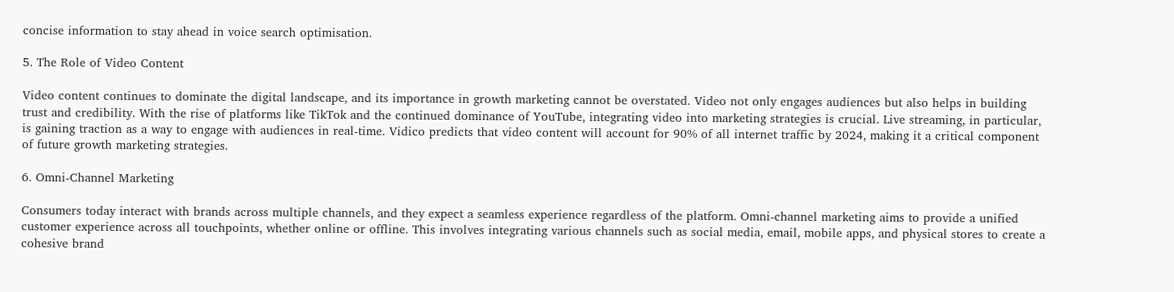concise information to stay ahead in voice search optimisation.

5. The Role of Video Content

Video content continues to dominate the digital landscape, and its importance in growth marketing cannot be overstated. Video not only engages audiences but also helps in building trust and credibility. With the rise of platforms like TikTok and the continued dominance of YouTube, integrating video into marketing strategies is crucial. Live streaming, in particular, is gaining traction as a way to engage with audiences in real-time. Vidico predicts that video content will account for 90% of all internet traffic by 2024, making it a critical component of future growth marketing strategies.

6. Omni-Channel Marketing

Consumers today interact with brands across multiple channels, and they expect a seamless experience regardless of the platform. Omni-channel marketing aims to provide a unified customer experience across all touchpoints, whether online or offline. This involves integrating various channels such as social media, email, mobile apps, and physical stores to create a cohesive brand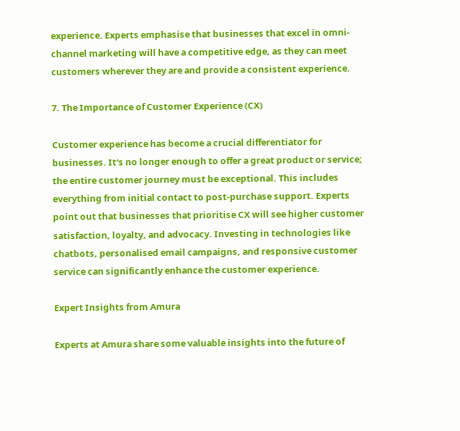experience. Experts emphasise that businesses that excel in omni-channel marketing will have a competitive edge, as they can meet customers wherever they are and provide a consistent experience.

7. The Importance of Customer Experience (CX)

Customer experience has become a crucial differentiator for businesses. It's no longer enough to offer a great product or service; the entire customer journey must be exceptional. This includes everything from initial contact to post-purchase support. Experts point out that businesses that prioritise CX will see higher customer satisfaction, loyalty, and advocacy. Investing in technologies like chatbots, personalised email campaigns, and responsive customer service can significantly enhance the customer experience.

Expert Insights from Amura

Experts at Amura share some valuable insights into the future of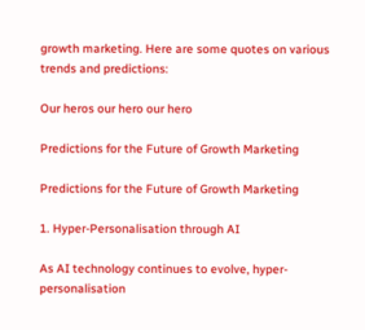growth marketing. Here are some quotes on various trends and predictions:

Our heros our hero our hero

Predictions for the Future of Growth Marketing

Predictions for the Future of Growth Marketing

1. Hyper-Personalisation through AI

As AI technology continues to evolve, hyper-personalisation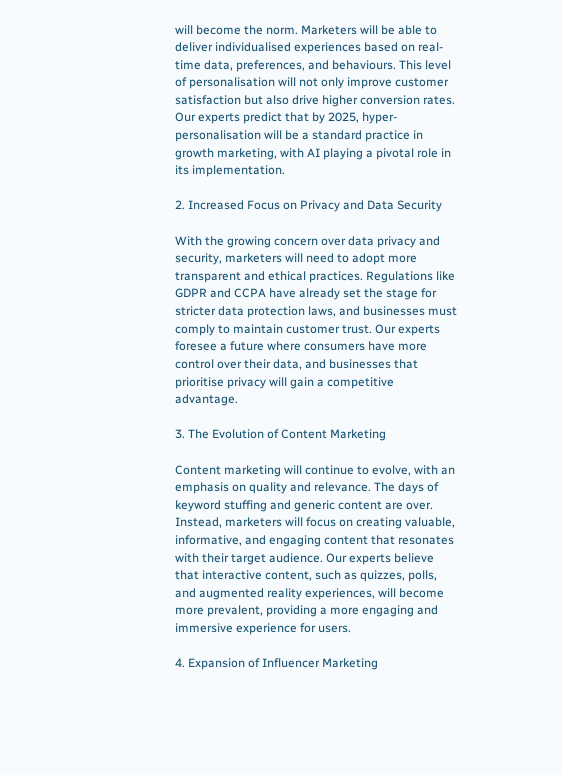will become the norm. Marketers will be able to deliver individualised experiences based on real-time data, preferences, and behaviours. This level of personalisation will not only improve customer satisfaction but also drive higher conversion rates. Our experts predict that by 2025, hyper-personalisation will be a standard practice in growth marketing, with AI playing a pivotal role in its implementation.

2. Increased Focus on Privacy and Data Security

With the growing concern over data privacy and security, marketers will need to adopt more transparent and ethical practices. Regulations like GDPR and CCPA have already set the stage for stricter data protection laws, and businesses must comply to maintain customer trust. Our experts foresee a future where consumers have more control over their data, and businesses that prioritise privacy will gain a competitive advantage.

3. The Evolution of Content Marketing

Content marketing will continue to evolve, with an emphasis on quality and relevance. The days of keyword stuffing and generic content are over. Instead, marketers will focus on creating valuable, informative, and engaging content that resonates with their target audience. Our experts believe that interactive content, such as quizzes, polls, and augmented reality experiences, will become more prevalent, providing a more engaging and immersive experience for users.

4. Expansion of Influencer Marketing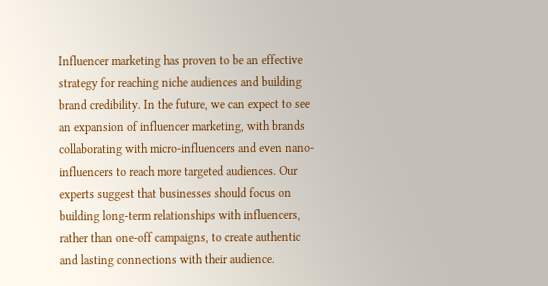Influencer marketing has proven to be an effective strategy for reaching niche audiences and building brand credibility. In the future, we can expect to see an expansion of influencer marketing, with brands collaborating with micro-influencers and even nano-influencers to reach more targeted audiences. Our experts suggest that businesses should focus on building long-term relationships with influencers, rather than one-off campaigns, to create authentic and lasting connections with their audience.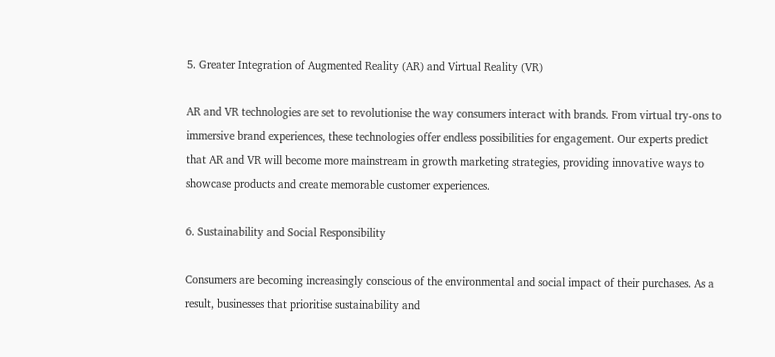5. Greater Integration of Augmented Reality (AR) and Virtual Reality (VR)

AR and VR technologies are set to revolutionise the way consumers interact with brands. From virtual try-ons to immersive brand experiences, these technologies offer endless possibilities for engagement. Our experts predict that AR and VR will become more mainstream in growth marketing strategies, providing innovative ways to showcase products and create memorable customer experiences.

6. Sustainability and Social Responsibility

Consumers are becoming increasingly conscious of the environmental and social impact of their purchases. As a result, businesses that prioritise sustainability and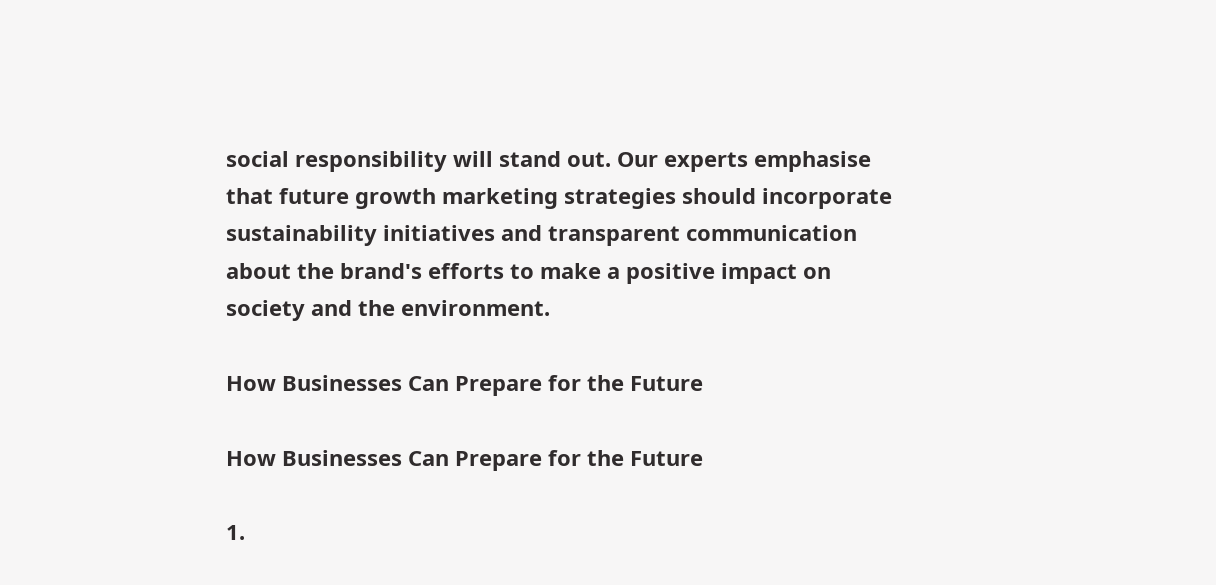social responsibility will stand out. Our experts emphasise that future growth marketing strategies should incorporate sustainability initiatives and transparent communication about the brand's efforts to make a positive impact on society and the environment.

How Businesses Can Prepare for the Future

How Businesses Can Prepare for the Future

1.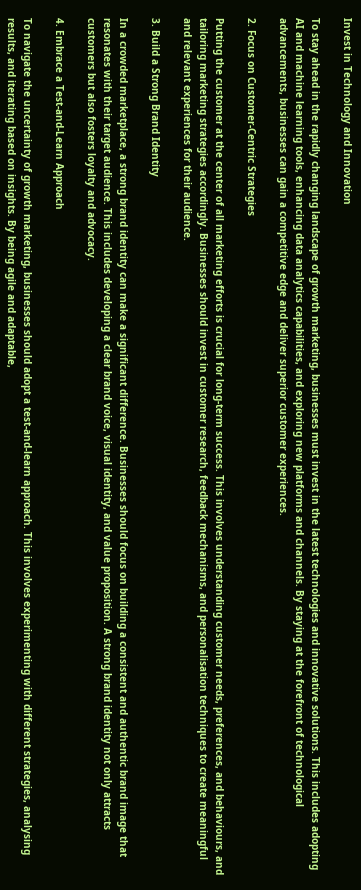Invest in Technology and Innovation

To stay ahead in the rapidly changing landscape of growth marketing, businesses must invest in the latest technologies and innovative solutions. This includes adopting AI and machine learning tools, enhancing data analytics capabilities, and exploring new platforms and channels. By staying at the forefront of technological advancements, businesses can gain a competitive edge and deliver superior customer experiences.

2. Focus on Customer-Centric Strategies

Putting the customer at the center of all marketing efforts is crucial for long-term success. This involves understanding customer needs, preferences, and behaviours, and tailoring marketing strategies accordingly. Businesses should invest in customer research, feedback mechanisms, and personalisation techniques to create meaningful and relevant experiences for their audience.

3. Build a Strong Brand Identity

In a crowded marketplace, a strong brand identity can make a significant difference. Businesses should focus on building a consistent and authentic brand image that resonates with their target audience. This includes developing a clear brand voice, visual identity, and value proposition. A strong brand identity not only attracts customers but also fosters loyalty and advocacy.

4. Embrace a Test-and-Learn Approach

To navigate the uncertainty of growth marketing, businesses should adopt a test-and-learn approach. This involves experimenting with different strategies, analysing results, and iterating based on insights. By being agile and adaptable,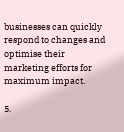businesses can quickly respond to changes and optimise their marketing efforts for maximum impact.

5.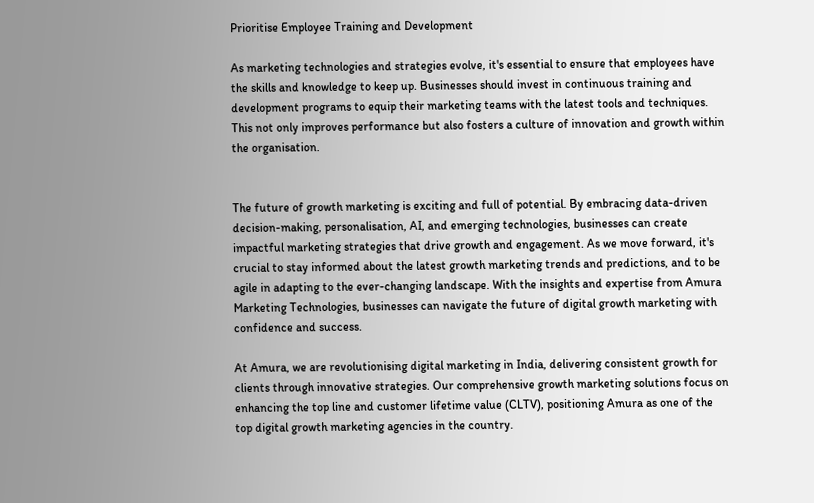Prioritise Employee Training and Development

As marketing technologies and strategies evolve, it's essential to ensure that employees have the skills and knowledge to keep up. Businesses should invest in continuous training and development programs to equip their marketing teams with the latest tools and techniques. This not only improves performance but also fosters a culture of innovation and growth within the organisation.


The future of growth marketing is exciting and full of potential. By embracing data-driven decision-making, personalisation, AI, and emerging technologies, businesses can create impactful marketing strategies that drive growth and engagement. As we move forward, it's crucial to stay informed about the latest growth marketing trends and predictions, and to be agile in adapting to the ever-changing landscape. With the insights and expertise from Amura Marketing Technologies, businesses can navigate the future of digital growth marketing with confidence and success.

At Amura, we are revolutionising digital marketing in India, delivering consistent growth for clients through innovative strategies. Our comprehensive growth marketing solutions focus on enhancing the top line and customer lifetime value (CLTV), positioning Amura as one of the top digital growth marketing agencies in the country.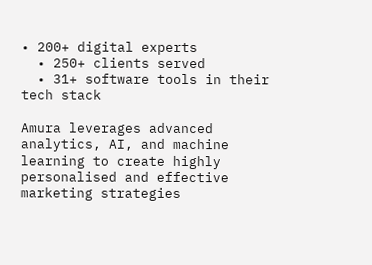• 200+ digital experts
  • 250+ clients served
  • 31+ software tools in their tech stack

Amura leverages advanced analytics, AI, and machine learning to create highly personalised and effective marketing strategies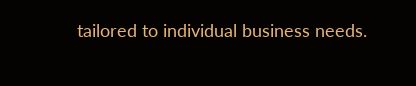tailored to individual business needs.